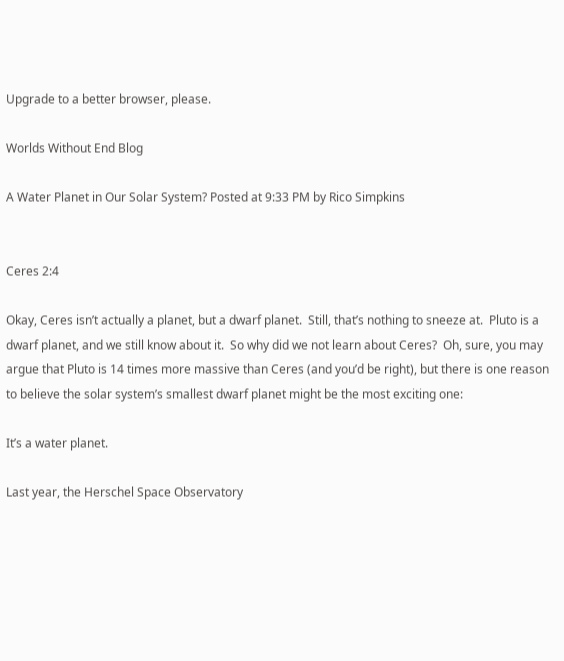Upgrade to a better browser, please.

Worlds Without End Blog

A Water Planet in Our Solar System? Posted at 9:33 PM by Rico Simpkins


Ceres 2:4

Okay, Ceres isn’t actually a planet, but a dwarf planet.  Still, that’s nothing to sneeze at.  Pluto is a dwarf planet, and we still know about it.  So why did we not learn about Ceres?  Oh, sure, you may argue that Pluto is 14 times more massive than Ceres (and you’d be right), but there is one reason to believe the solar system’s smallest dwarf planet might be the most exciting one:

It’s a water planet.

Last year, the Herschel Space Observatory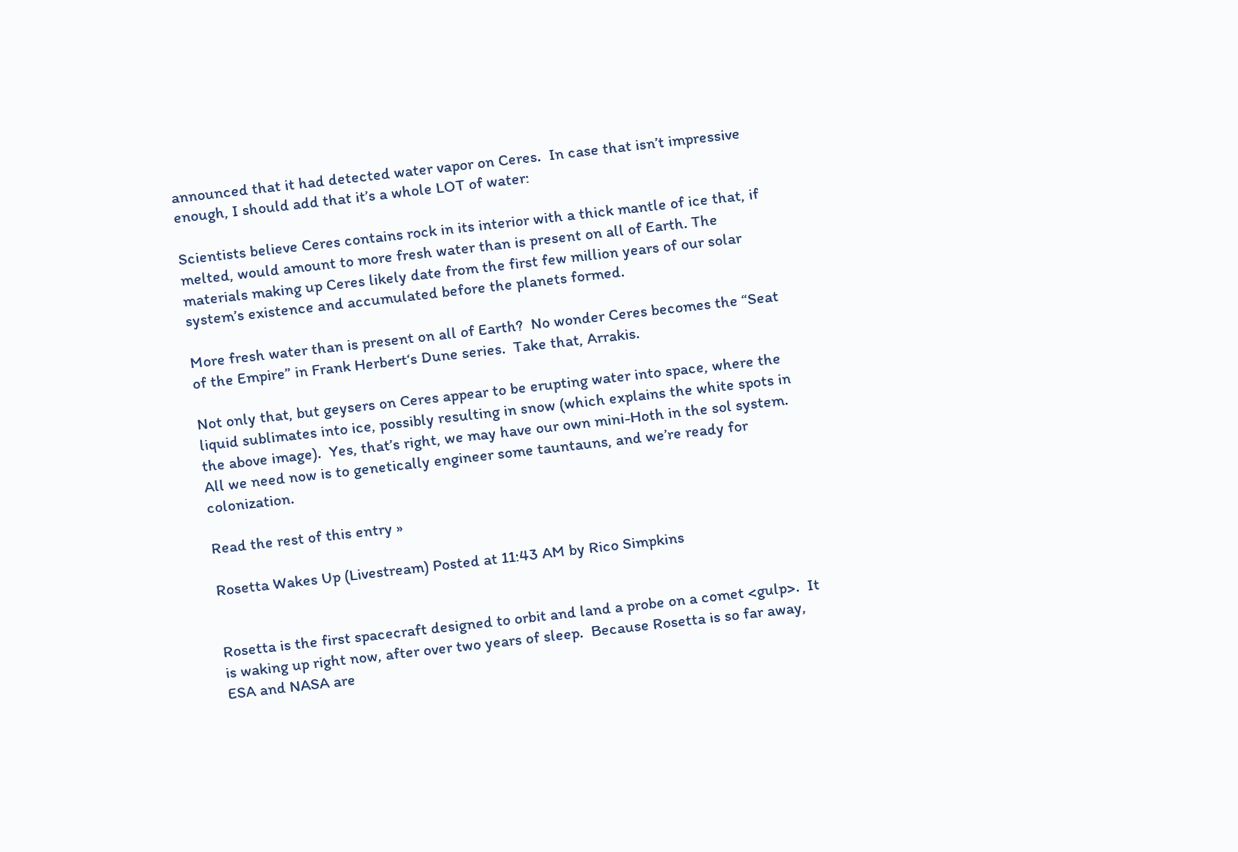announced that it had detected water vapor on Ceres.  In case that isn’t impressive enough, I should add that it’s a whole LOT of water:

Scientists believe Ceres contains rock in its interior with a thick mantle of ice that, if melted, would amount to more fresh water than is present on all of Earth. The materials making up Ceres likely date from the first few million years of our solar system’s existence and accumulated before the planets formed.

More fresh water than is present on all of Earth?  No wonder Ceres becomes the “Seat of the Empire” in Frank Herbert‘s Dune series.  Take that, Arrakis.

Not only that, but geysers on Ceres appear to be erupting water into space, where the liquid sublimates into ice, possibly resulting in snow (which explains the white spots in the above image).  Yes, that’s right, we may have our own mini-Hoth in the sol system.  All we need now is to genetically engineer some tauntauns, and we’re ready for colonization.

Read the rest of this entry »

Rosetta Wakes Up (Livestream) Posted at 11:43 AM by Rico Simpkins


Rosetta is the first spacecraft designed to orbit and land a probe on a comet <gulp>.  It is waking up right now, after over two years of sleep.  Because Rosetta is so far away, ESA and NASA are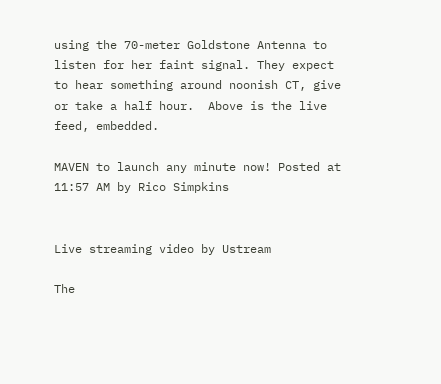using the 70-meter Goldstone Antenna to listen for her faint signal. They expect to hear something around noonish CT, give or take a half hour.  Above is the live feed, embedded.

MAVEN to launch any minute now! Posted at 11:57 AM by Rico Simpkins


Live streaming video by Ustream

The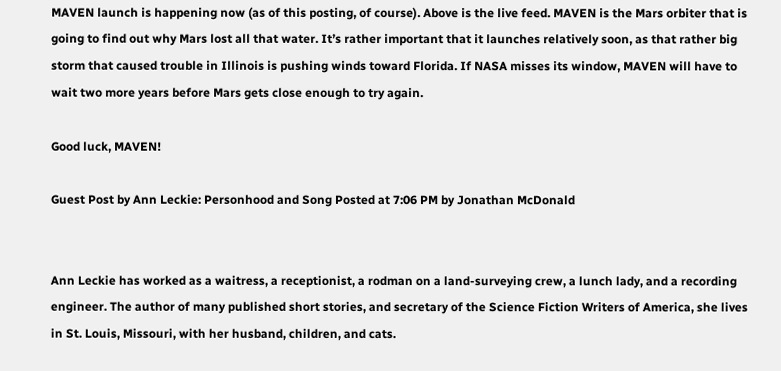MAVEN launch is happening now (as of this posting, of course). Above is the live feed. MAVEN is the Mars orbiter that is going to find out why Mars lost all that water. It’s rather important that it launches relatively soon, as that rather big storm that caused trouble in Illinois is pushing winds toward Florida. If NASA misses its window, MAVEN will have to wait two more years before Mars gets close enough to try again.

Good luck, MAVEN!

Guest Post by Ann Leckie: Personhood and Song Posted at 7:06 PM by Jonathan McDonald


Ann Leckie has worked as a waitress, a receptionist, a rodman on a land-surveying crew, a lunch lady, and a recording engineer. The author of many published short stories, and secretary of the Science Fiction Writers of America, she lives in St. Louis, Missouri, with her husband, children, and cats.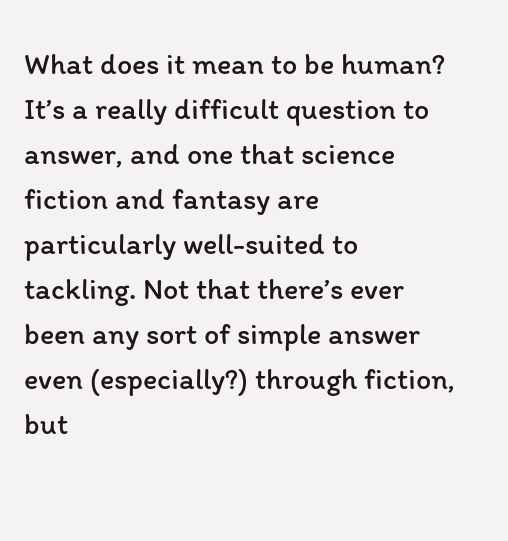What does it mean to be human? It’s a really difficult question to answer, and one that science fiction and fantasy are particularly well-suited to tackling. Not that there’s ever been any sort of simple answer even (especially?) through fiction, but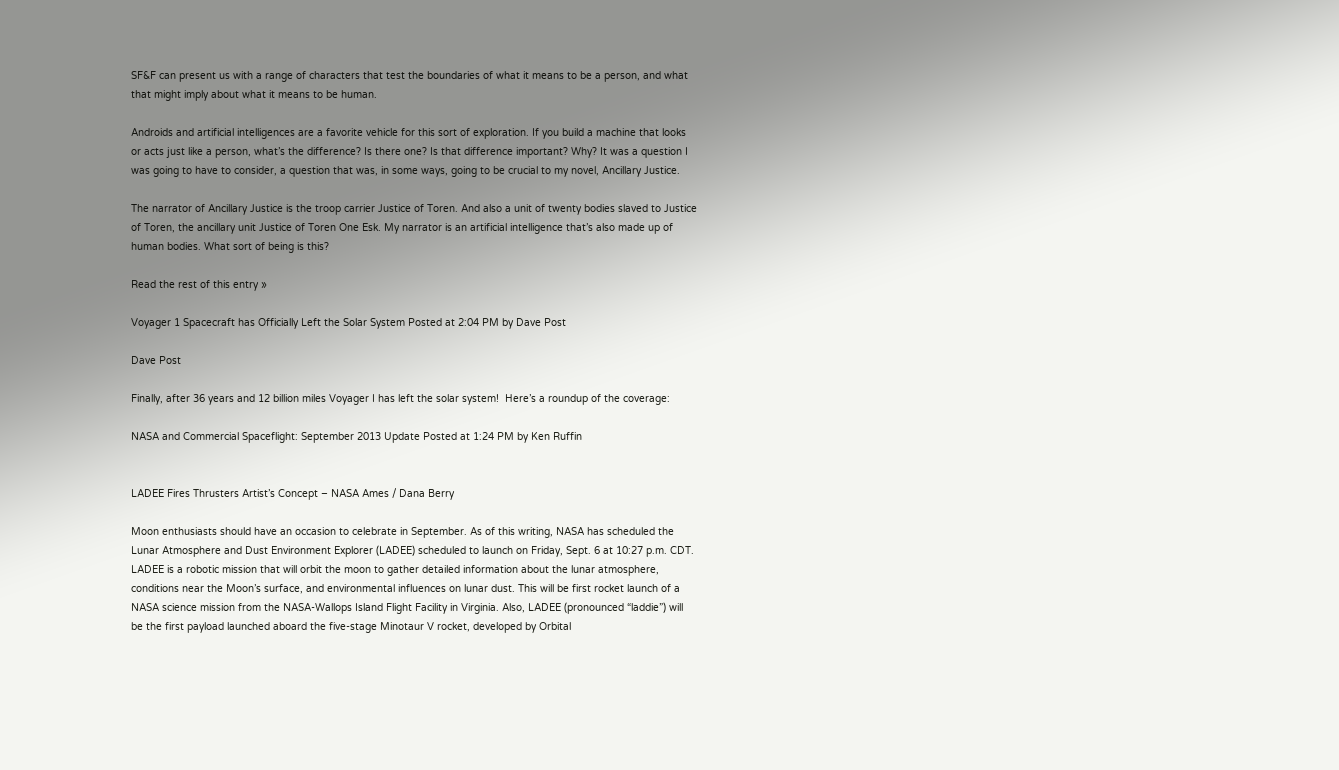SF&F can present us with a range of characters that test the boundaries of what it means to be a person, and what that might imply about what it means to be human.

Androids and artificial intelligences are a favorite vehicle for this sort of exploration. If you build a machine that looks or acts just like a person, what’s the difference? Is there one? Is that difference important? Why? It was a question I was going to have to consider, a question that was, in some ways, going to be crucial to my novel, Ancillary Justice.

The narrator of Ancillary Justice is the troop carrier Justice of Toren. And also a unit of twenty bodies slaved to Justice of Toren, the ancillary unit Justice of Toren One Esk. My narrator is an artificial intelligence that’s also made up of human bodies. What sort of being is this?

Read the rest of this entry »

Voyager 1 Spacecraft has Officially Left the Solar System Posted at 2:04 PM by Dave Post

Dave Post

Finally, after 36 years and 12 billion miles Voyager I has left the solar system!  Here’s a roundup of the coverage:

NASA and Commercial Spaceflight: September 2013 Update Posted at 1:24 PM by Ken Ruffin


LADEE Fires Thrusters Artist’s Concept – NASA Ames / Dana Berry

Moon enthusiasts should have an occasion to celebrate in September. As of this writing, NASA has scheduled the Lunar Atmosphere and Dust Environment Explorer (LADEE) scheduled to launch on Friday, Sept. 6 at 10:27 p.m. CDT. LADEE is a robotic mission that will orbit the moon to gather detailed information about the lunar atmosphere, conditions near the Moon’s surface, and environmental influences on lunar dust. This will be first rocket launch of a NASA science mission from the NASA-Wallops Island Flight Facility in Virginia. Also, LADEE (pronounced “laddie”) will be the first payload launched aboard the five-stage Minotaur V rocket, developed by Orbital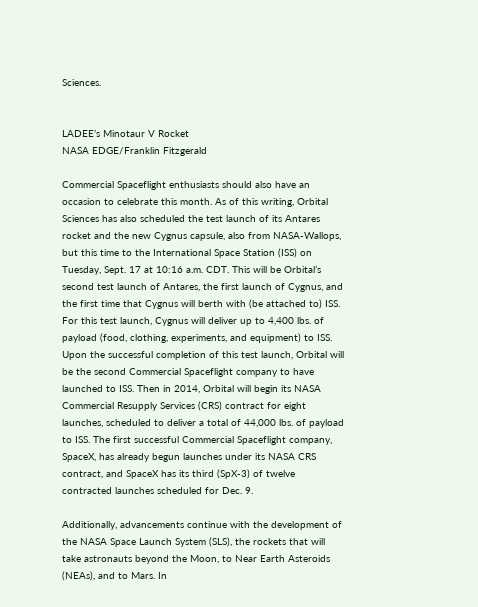Sciences.


LADEE’s Minotaur V Rocket
NASA EDGE/Franklin Fitzgerald

Commercial Spaceflight enthusiasts should also have an occasion to celebrate this month. As of this writing, Orbital Sciences has also scheduled the test launch of its Antares rocket and the new Cygnus capsule, also from NASA-Wallops, but this time to the International Space Station (ISS) on Tuesday, Sept. 17 at 10:16 a.m. CDT. This will be Orbital’s second test launch of Antares, the first launch of Cygnus, and the first time that Cygnus will berth with (be attached to) ISS. For this test launch, Cygnus will deliver up to 4,400 lbs. of payload (food, clothing, experiments, and equipment) to ISS. Upon the successful completion of this test launch, Orbital will be the second Commercial Spaceflight company to have launched to ISS. Then in 2014, Orbital will begin its NASA Commercial Resupply Services (CRS) contract for eight launches, scheduled to deliver a total of 44,000 lbs. of payload to ISS. The first successful Commercial Spaceflight company, SpaceX, has already begun launches under its NASA CRS contract, and SpaceX has its third (SpX-3) of twelve contracted launches scheduled for Dec. 9.

Additionally, advancements continue with the development of the NASA Space Launch System (SLS), the rockets that will take astronauts beyond the Moon, to Near Earth Asteroids (NEAs), and to Mars. In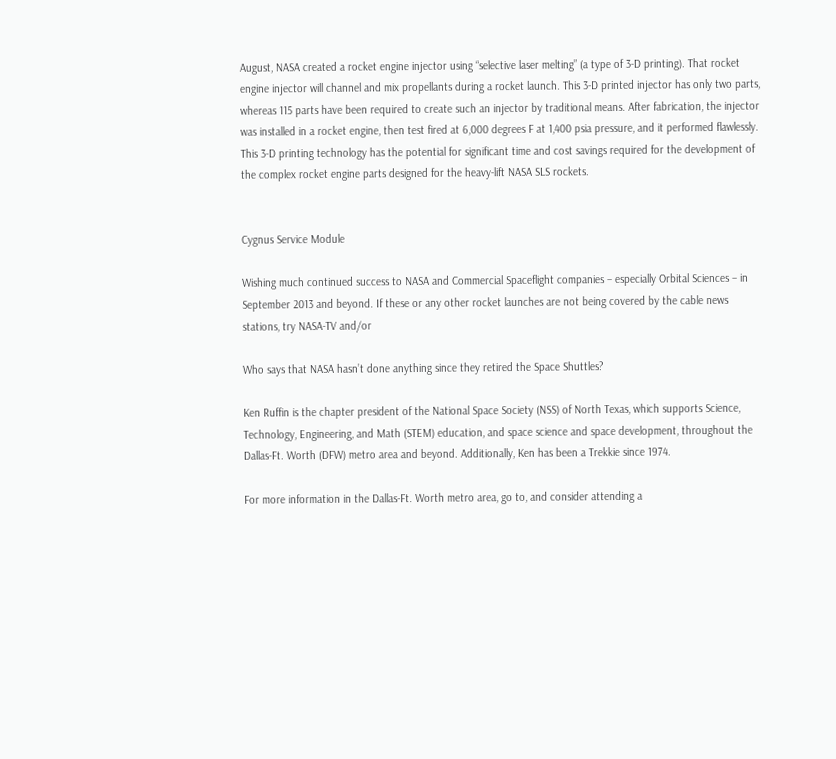August, NASA created a rocket engine injector using “selective laser melting” (a type of 3-D printing). That rocket engine injector will channel and mix propellants during a rocket launch. This 3-D printed injector has only two parts, whereas 115 parts have been required to create such an injector by traditional means. After fabrication, the injector was installed in a rocket engine, then test fired at 6,000 degrees F at 1,400 psia pressure, and it performed flawlessly. This 3-D printing technology has the potential for significant time and cost savings required for the development of the complex rocket engine parts designed for the heavy-lift NASA SLS rockets.


Cygnus Service Module

Wishing much continued success to NASA and Commercial Spaceflight companies – especially Orbital Sciences – in September 2013 and beyond. If these or any other rocket launches are not being covered by the cable news stations, try NASA-TV and/or

Who says that NASA hasn’t done anything since they retired the Space Shuttles?

Ken Ruffin is the chapter president of the National Space Society (NSS) of North Texas, which supports Science, Technology, Engineering, and Math (STEM) education, and space science and space development, throughout the Dallas-Ft. Worth (DFW) metro area and beyond. Additionally, Ken has been a Trekkie since 1974.

For more information in the Dallas-Ft. Worth metro area, go to, and consider attending a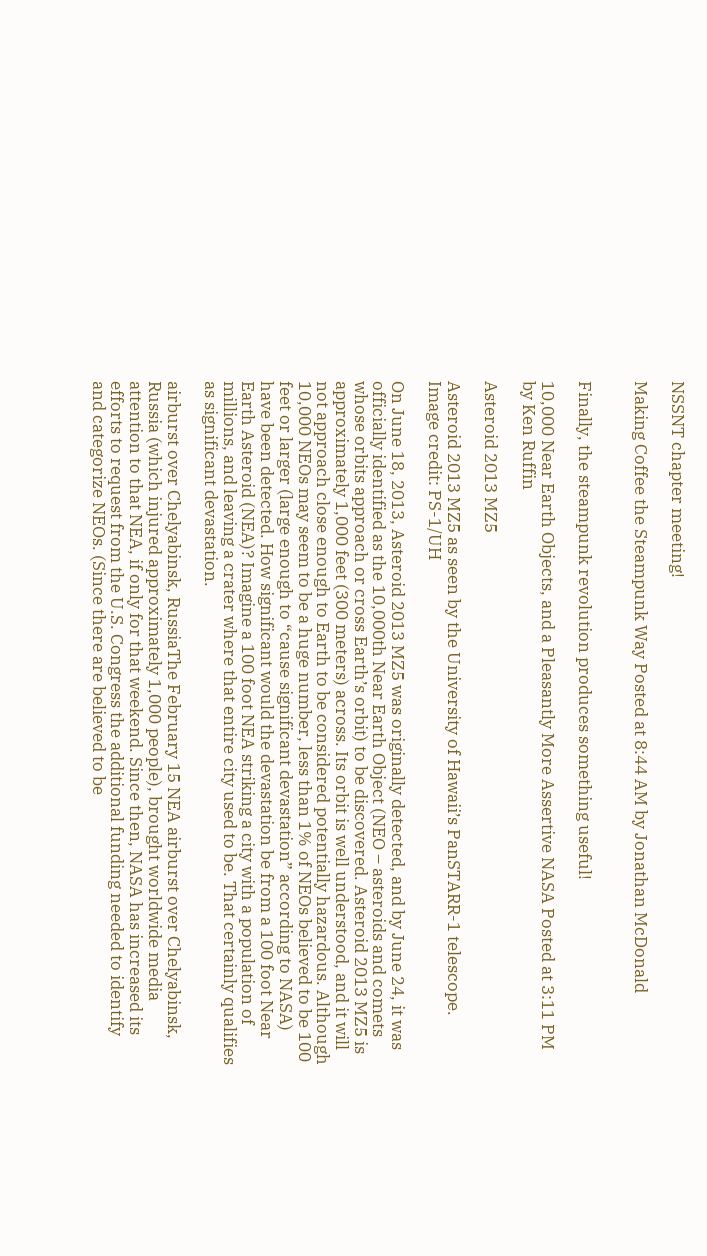NSSNT chapter meeting!

Making Coffee the Steampunk Way Posted at 8:44 AM by Jonathan McDonald


Finally, the steampunk revolution produces something useful!

10,000 Near Earth Objects, and a Pleasantly More Assertive NASA Posted at 3:11 PM by Ken Ruffin

Asteroid 2013 MZ5

Asteroid 2013 MZ5 as seen by the University of Hawaii’s PanSTARR-1 telescope. Image credit: PS-1/UH

On June 18, 2013, Asteroid 2013 MZ5 was originally detected, and by June 24, it was officially identified as the 10,000th Near Earth Object (NEO – asteroids and comets whose orbits approach or cross Earth’s orbit) to be discovered. Asteroid 2013 MZ5 is approximately 1,000 feet (300 meters) across. Its orbit is well understood, and it will not approach close enough to Earth to be considered potentially hazardous. Although 10,000 NEOs may seem to be a huge number, less than 1% of NEOs believed to be 100 feet or larger (large enough to “cause significant devastation” according to NASA) have been detected. How significant would the devastation be from a 100 foot Near Earth Asteroid (NEA)? Imagine a 100 foot NEA striking a city with a population of millions, and leaving a crater where that entire city used to be. That certainly qualifies as significant devastation.

airburst over Chelyabinsk, RussiaThe February 15 NEA airburst over Chelyabinsk, Russia (which injured approximately 1,000 people), brought worldwide media attention to that NEA, if only for that weekend. Since then, NASA has increased its efforts to request from the U.S. Congress the additional funding needed to identify and categorize NEOs. (Since there are believed to be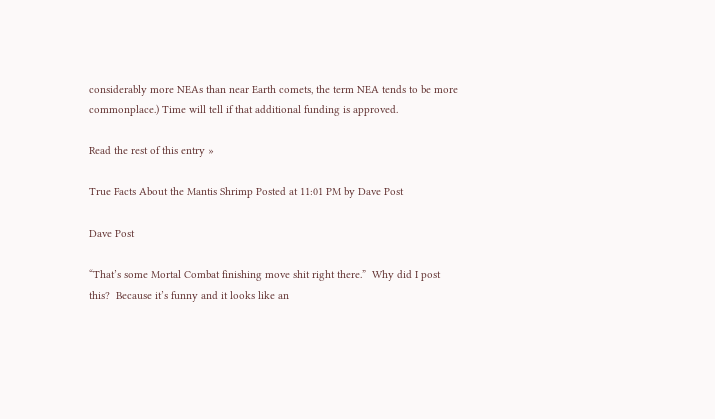considerably more NEAs than near Earth comets, the term NEA tends to be more commonplace.) Time will tell if that additional funding is approved.

Read the rest of this entry »

True Facts About the Mantis Shrimp Posted at 11:01 PM by Dave Post

Dave Post

“That’s some Mortal Combat finishing move shit right there.”  Why did I post this?  Because it’s funny and it looks like an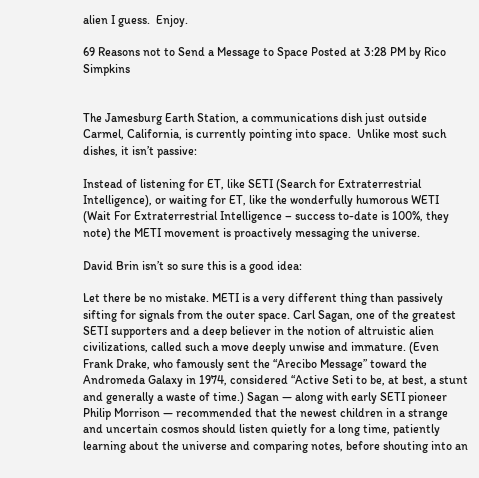alien I guess.  Enjoy.

69 Reasons not to Send a Message to Space Posted at 3:28 PM by Rico Simpkins


The Jamesburg Earth Station, a communications dish just outside Carmel, California, is currently pointing into space.  Unlike most such dishes, it isn’t passive:

Instead of listening for ET, like SETI (Search for Extraterrestrial Intelligence), or waiting for ET, like the wonderfully humorous WETI (Wait For Extraterrestrial Intelligence – success to-date is 100%, they note) the METI movement is proactively messaging the universe.

David Brin isn’t so sure this is a good idea:

Let there be no mistake. METI is a very different thing than passively sifting for signals from the outer space. Carl Sagan, one of the greatest SETI supporters and a deep believer in the notion of altruistic alien civilizations, called such a move deeply unwise and immature. (Even Frank Drake, who famously sent the “Arecibo Message” toward the Andromeda Galaxy in 1974, considered “Active Seti to be, at best, a stunt and generally a waste of time.) Sagan — along with early SETI pioneer Philip Morrison — recommended that the newest children in a strange and uncertain cosmos should listen quietly for a long time, patiently learning about the universe and comparing notes, before shouting into an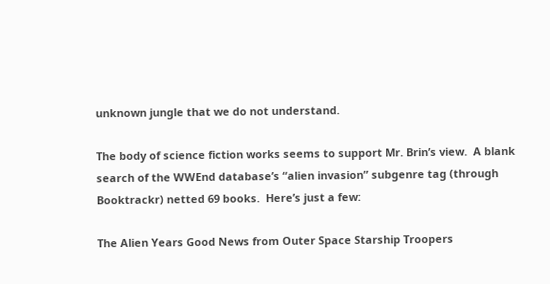unknown jungle that we do not understand.

The body of science fiction works seems to support Mr. Brin’s view.  A blank search of the WWEnd database’s “alien invasion” subgenre tag (through Booktrackr) netted 69 books.  Here’s just a few:

The Alien Years Good News from Outer Space Starship Troopers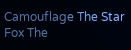Camouflage The Star Fox The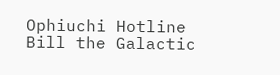Ophiuchi Hotline Bill the Galactic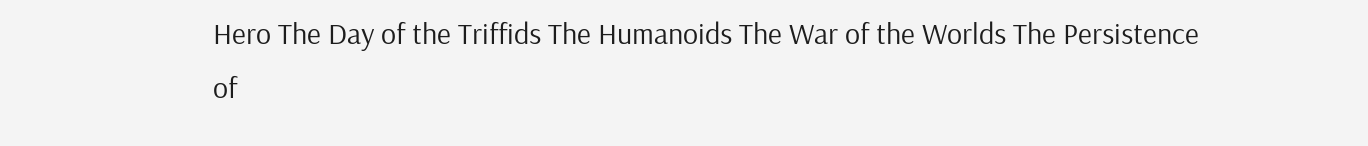Hero The Day of the Triffids The Humanoids The War of the Worlds The Persistence of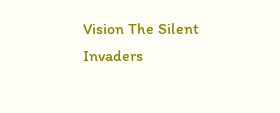Vision The Silent Invaders